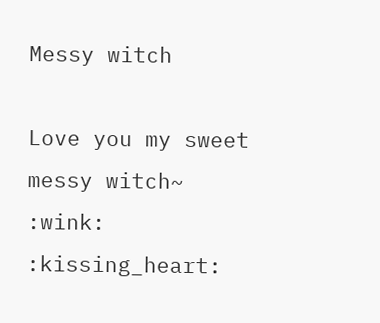Messy witch

Love you my sweet messy witch~ :wink: :kissing_heart: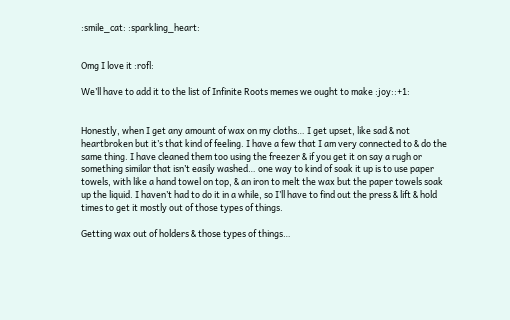:smile_cat: :sparkling_heart:


Omg I love it :rofl:

We’ll have to add it to the list of Infinite Roots memes we ought to make :joy::+1:


Honestly, when I get any amount of wax on my cloths… I get upset, like sad & not heartbroken but it’s that kind of feeling. I have a few that I am very connected to & do the same thing. I have cleaned them too using the freezer & if you get it on say a rugh or something similar that isn’t easily washed… one way to kind of soak it up is to use paper towels, with like a hand towel on top, & an iron to melt the wax but the paper towels soak up the liquid. I haven’t had to do it in a while, so I’ll have to find out the press & lift & hold times to get it mostly out of those types of things.

Getting wax out of holders & those types of things…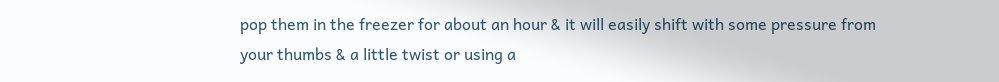pop them in the freezer for about an hour & it will easily shift with some pressure from your thumbs & a little twist or using a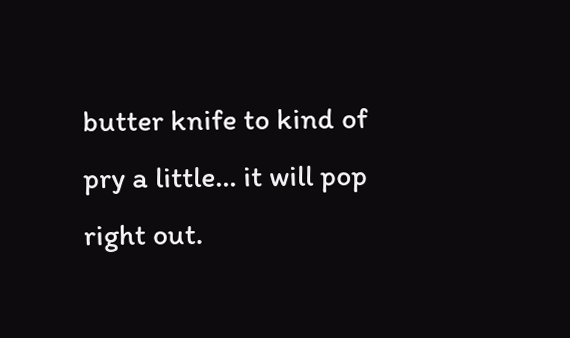butter knife to kind of pry a little… it will pop right out.